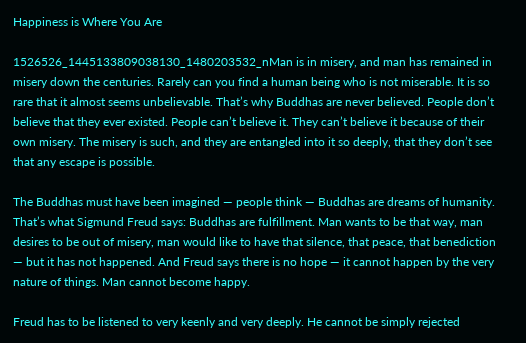Happiness is Where You Are

1526526_1445133809038130_1480203532_nMan is in misery, and man has remained in misery down the centuries. Rarely can you find a human being who is not miserable. It is so rare that it almost seems unbelievable. That’s why Buddhas are never believed. People don’t believe that they ever existed. People can’t believe it. They can’t believe it because of their own misery. The misery is such, and they are entangled into it so deeply, that they don’t see that any escape is possible.

The Buddhas must have been imagined — people think — Buddhas are dreams of humanity. That’s what Sigmund Freud says: Buddhas are fulfillment. Man wants to be that way, man desires to be out of misery, man would like to have that silence, that peace, that benediction — but it has not happened. And Freud says there is no hope — it cannot happen by the very nature of things. Man cannot become happy.

Freud has to be listened to very keenly and very deeply. He cannot be simply rejected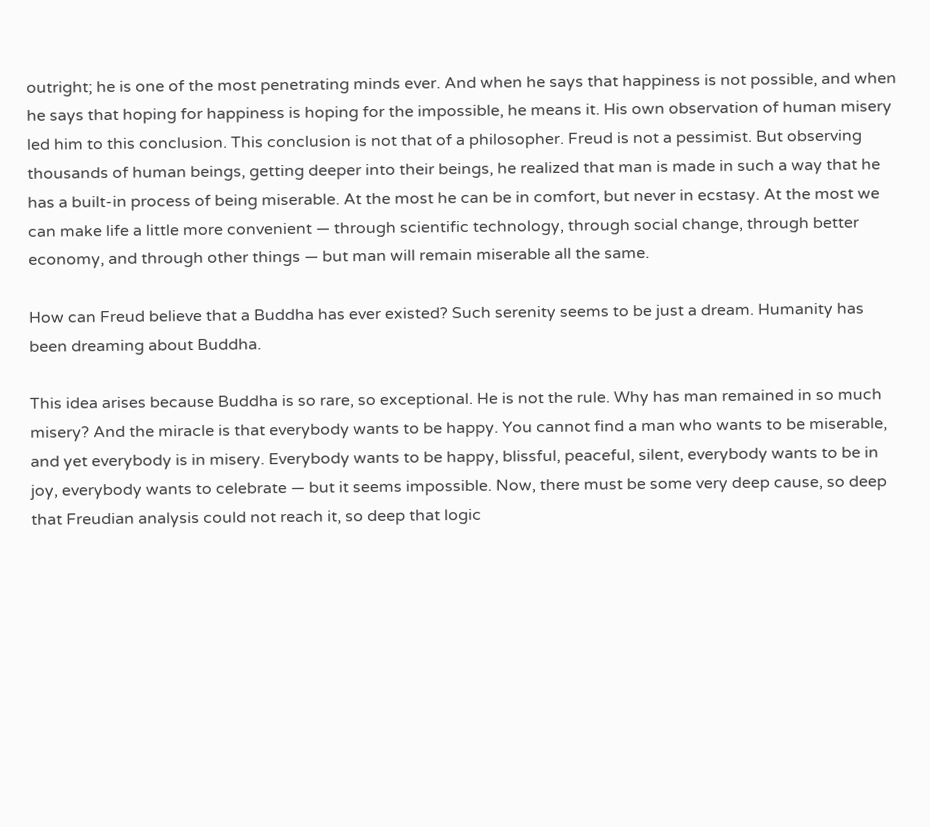outright; he is one of the most penetrating minds ever. And when he says that happiness is not possible, and when he says that hoping for happiness is hoping for the impossible, he means it. His own observation of human misery led him to this conclusion. This conclusion is not that of a philosopher. Freud is not a pessimist. But observing thousands of human beings, getting deeper into their beings, he realized that man is made in such a way that he has a built-in process of being miserable. At the most he can be in comfort, but never in ecstasy. At the most we can make life a little more convenient — through scientific technology, through social change, through better economy, and through other things — but man will remain miserable all the same.

How can Freud believe that a Buddha has ever existed? Such serenity seems to be just a dream. Humanity has been dreaming about Buddha.

This idea arises because Buddha is so rare, so exceptional. He is not the rule. Why has man remained in so much misery? And the miracle is that everybody wants to be happy. You cannot find a man who wants to be miserable, and yet everybody is in misery. Everybody wants to be happy, blissful, peaceful, silent, everybody wants to be in joy, everybody wants to celebrate — but it seems impossible. Now, there must be some very deep cause, so deep that Freudian analysis could not reach it, so deep that logic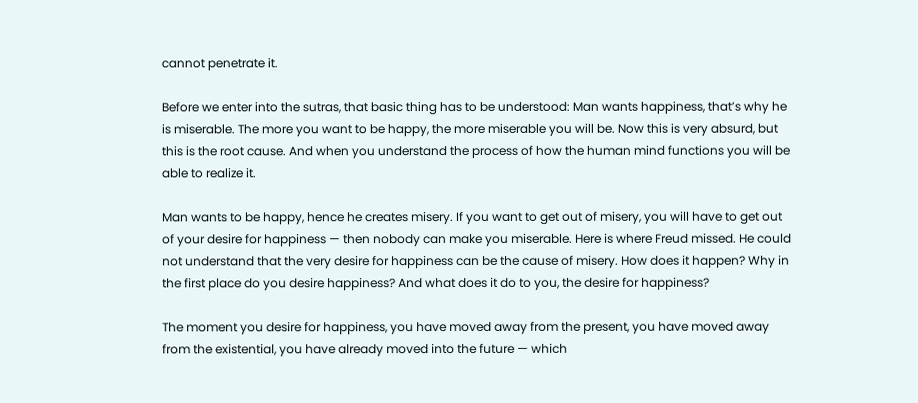cannot penetrate it.

Before we enter into the sutras, that basic thing has to be understood: Man wants happiness, that’s why he is miserable. The more you want to be happy, the more miserable you will be. Now this is very absurd, but this is the root cause. And when you understand the process of how the human mind functions you will be able to realize it.

Man wants to be happy, hence he creates misery. If you want to get out of misery, you will have to get out of your desire for happiness — then nobody can make you miserable. Here is where Freud missed. He could not understand that the very desire for happiness can be the cause of misery. How does it happen? Why in the first place do you desire happiness? And what does it do to you, the desire for happiness?

The moment you desire for happiness, you have moved away from the present, you have moved away from the existential, you have already moved into the future — which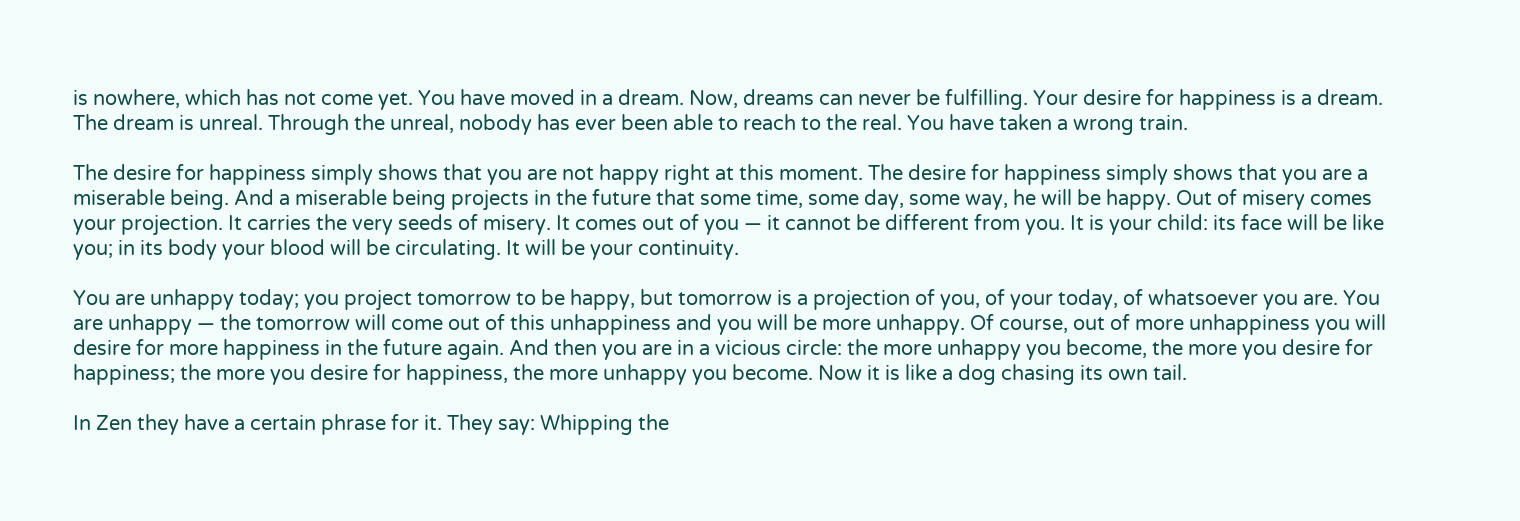is nowhere, which has not come yet. You have moved in a dream. Now, dreams can never be fulfilling. Your desire for happiness is a dream. The dream is unreal. Through the unreal, nobody has ever been able to reach to the real. You have taken a wrong train.

The desire for happiness simply shows that you are not happy right at this moment. The desire for happiness simply shows that you are a miserable being. And a miserable being projects in the future that some time, some day, some way, he will be happy. Out of misery comes your projection. It carries the very seeds of misery. It comes out of you — it cannot be different from you. It is your child: its face will be like you; in its body your blood will be circulating. It will be your continuity.

You are unhappy today; you project tomorrow to be happy, but tomorrow is a projection of you, of your today, of whatsoever you are. You are unhappy — the tomorrow will come out of this unhappiness and you will be more unhappy. Of course, out of more unhappiness you will desire for more happiness in the future again. And then you are in a vicious circle: the more unhappy you become, the more you desire for happiness; the more you desire for happiness, the more unhappy you become. Now it is like a dog chasing its own tail.

In Zen they have a certain phrase for it. They say: Whipping the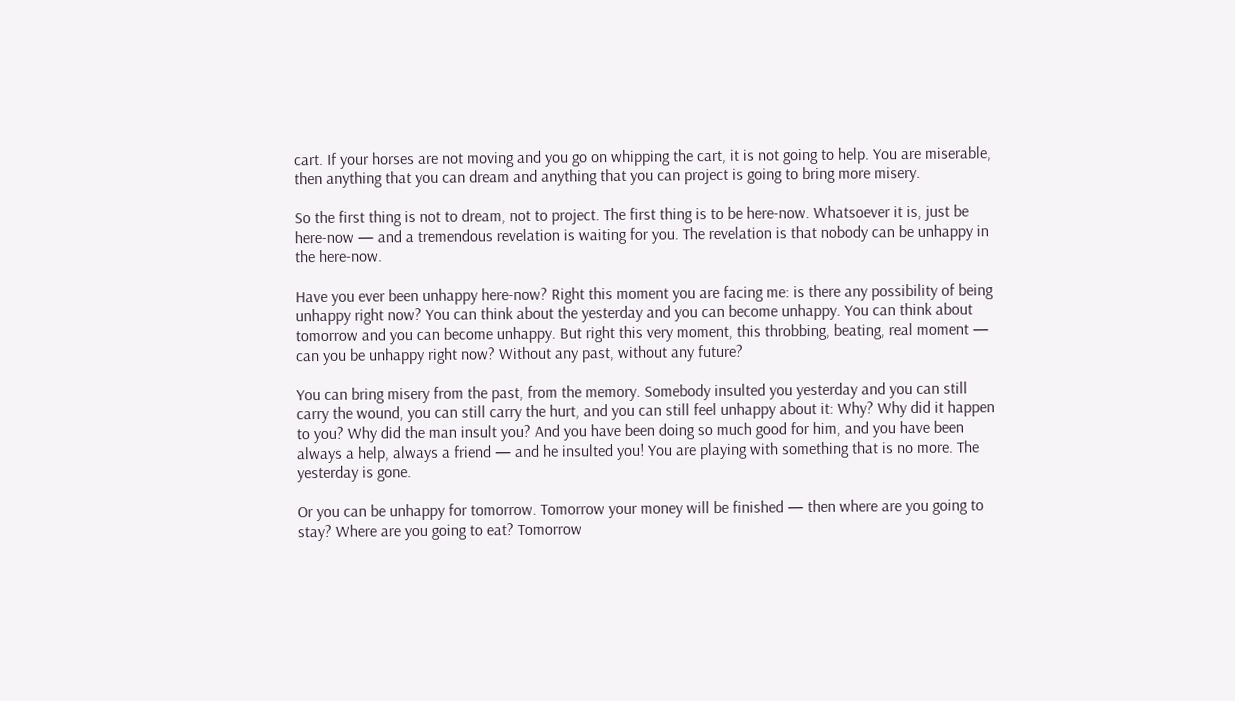cart. If your horses are not moving and you go on whipping the cart, it is not going to help. You are miserable, then anything that you can dream and anything that you can project is going to bring more misery.

So the first thing is not to dream, not to project. The first thing is to be here-now. Whatsoever it is, just be here-now — and a tremendous revelation is waiting for you. The revelation is that nobody can be unhappy in the here-now.

Have you ever been unhappy here-now? Right this moment you are facing me: is there any possibility of being unhappy right now? You can think about the yesterday and you can become unhappy. You can think about tomorrow and you can become unhappy. But right this very moment, this throbbing, beating, real moment — can you be unhappy right now? Without any past, without any future?

You can bring misery from the past, from the memory. Somebody insulted you yesterday and you can still carry the wound, you can still carry the hurt, and you can still feel unhappy about it: Why? Why did it happen to you? Why did the man insult you? And you have been doing so much good for him, and you have been always a help, always a friend — and he insulted you! You are playing with something that is no more. The yesterday is gone.

Or you can be unhappy for tomorrow. Tomorrow your money will be finished — then where are you going to stay? Where are you going to eat? Tomorrow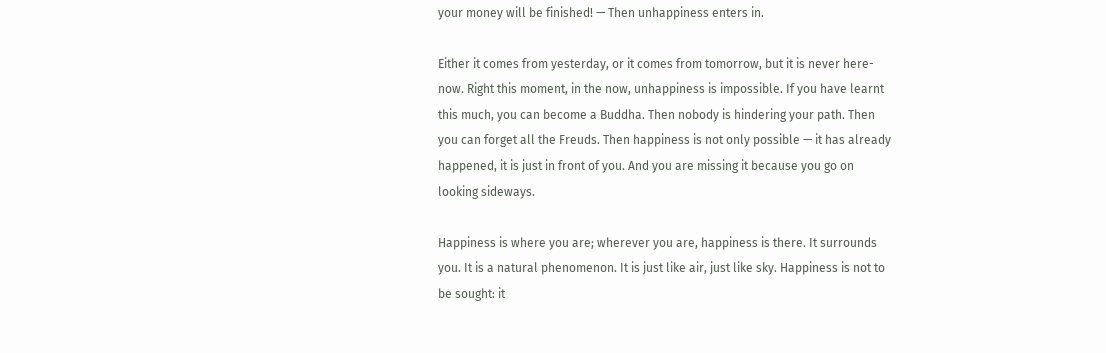your money will be finished! — Then unhappiness enters in.

Either it comes from yesterday, or it comes from tomorrow, but it is never here-now. Right this moment, in the now, unhappiness is impossible. If you have learnt this much, you can become a Buddha. Then nobody is hindering your path. Then you can forget all the Freuds. Then happiness is not only possible — it has already happened, it is just in front of you. And you are missing it because you go on looking sideways.

Happiness is where you are; wherever you are, happiness is there. It surrounds you. It is a natural phenomenon. It is just like air, just like sky. Happiness is not to be sought: it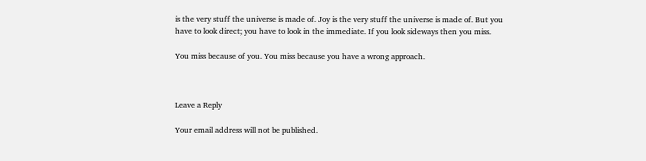is the very stuff the universe is made of. Joy is the very stuff the universe is made of. But you have to look direct; you have to look in the immediate. If you look sideways then you miss.

You miss because of you. You miss because you have a wrong approach.



Leave a Reply

Your email address will not be published.